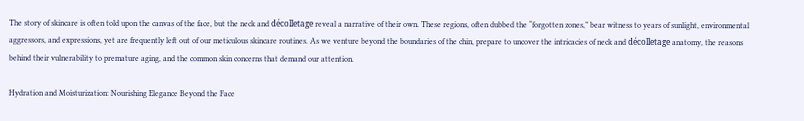The story of skincare is often told upon the canvas of the face, but the neck and décolletage reveal a narrative of their own. These regions, often dubbed the “forgotten zones,” bear witness to years of sunlight, environmental aggressors, and expressions, yet are frequently left out of our meticulous skincare routines. As we venture beyond the boundaries of the chin, prepare to uncover the intricacies of neck and décolletage anatomy, the reasons behind their vulnerability to premature aging, and the common skin concerns that demand our attention.

Hydration and Moisturization: Nourishing Elegance Beyond the Face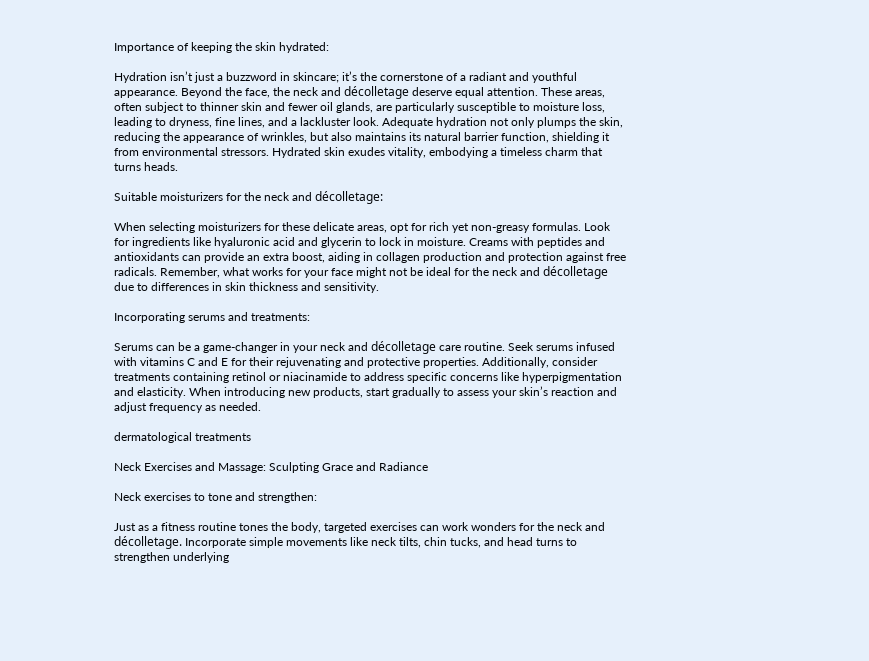Importance of keeping the skin hydrated:

Hydration isn’t just a buzzword in skincare; it’s the cornerstone of a radiant and youthful appearance. Beyond the face, the neck and décolletage deserve equal attention. These areas, often subject to thinner skin and fewer oil glands, are particularly susceptible to moisture loss, leading to dryness, fine lines, and a lackluster look. Adequate hydration not only plumps the skin, reducing the appearance of wrinkles, but also maintains its natural barrier function, shielding it from environmental stressors. Hydrated skin exudes vitality, embodying a timeless charm that turns heads.

Suitable moisturizers for the neck and décolletage:

When selecting moisturizers for these delicate areas, opt for rich yet non-greasy formulas. Look for ingredients like hyaluronic acid and glycerin to lock in moisture. Creams with peptides and antioxidants can provide an extra boost, aiding in collagen production and protection against free radicals. Remember, what works for your face might not be ideal for the neck and décolletage due to differences in skin thickness and sensitivity.

Incorporating serums and treatments:

Serums can be a game-changer in your neck and décolletage care routine. Seek serums infused with vitamins C and E for their rejuvenating and protective properties. Additionally, consider treatments containing retinol or niacinamide to address specific concerns like hyperpigmentation and elasticity. When introducing new products, start gradually to assess your skin’s reaction and adjust frequency as needed.

dermatological treatments

Neck Exercises and Massage: Sculpting Grace and Radiance

Neck exercises to tone and strengthen:

Just as a fitness routine tones the body, targeted exercises can work wonders for the neck and décolletage. Incorporate simple movements like neck tilts, chin tucks, and head turns to strengthen underlying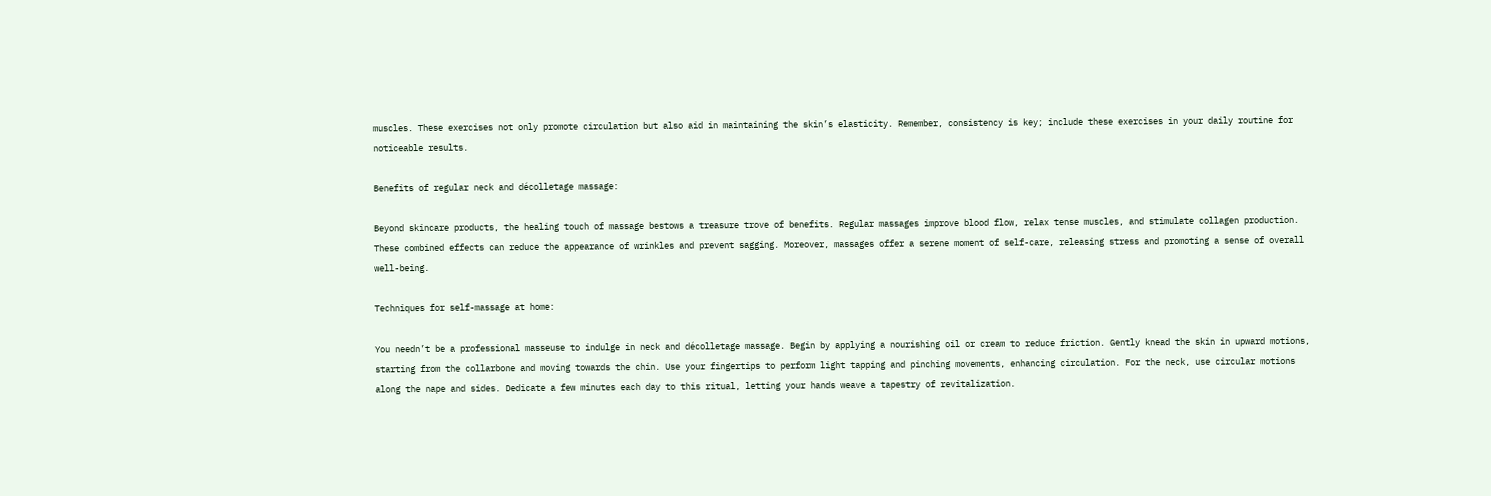muscles. These exercises not only promote circulation but also aid in maintaining the skin’s elasticity. Remember, consistency is key; include these exercises in your daily routine for noticeable results.

Benefits of regular neck and décolletage massage:

Beyond skincare products, the healing touch of massage bestows a treasure trove of benefits. Regular massages improve blood flow, relax tense muscles, and stimulate collagen production. These combined effects can reduce the appearance of wrinkles and prevent sagging. Moreover, massages offer a serene moment of self-care, releasing stress and promoting a sense of overall well-being.

Techniques for self-massage at home:

You needn’t be a professional masseuse to indulge in neck and décolletage massage. Begin by applying a nourishing oil or cream to reduce friction. Gently knead the skin in upward motions, starting from the collarbone and moving towards the chin. Use your fingertips to perform light tapping and pinching movements, enhancing circulation. For the neck, use circular motions along the nape and sides. Dedicate a few minutes each day to this ritual, letting your hands weave a tapestry of revitalization.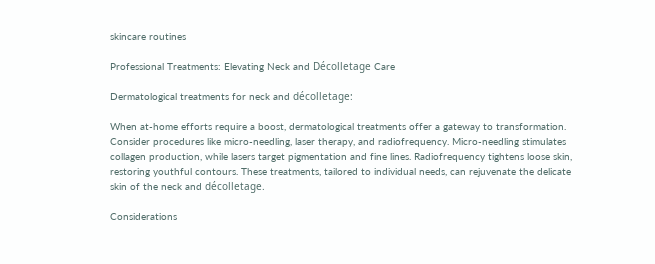skincare routines

Professional Treatments: Elevating Neck and Décolletage Care

Dermatological treatments for neck and décolletage:

When at-home efforts require a boost, dermatological treatments offer a gateway to transformation. Consider procedures like micro-needling, laser therapy, and radiofrequency. Micro-needling stimulates collagen production, while lasers target pigmentation and fine lines. Radiofrequency tightens loose skin, restoring youthful contours. These treatments, tailored to individual needs, can rejuvenate the delicate skin of the neck and décolletage.

Considerations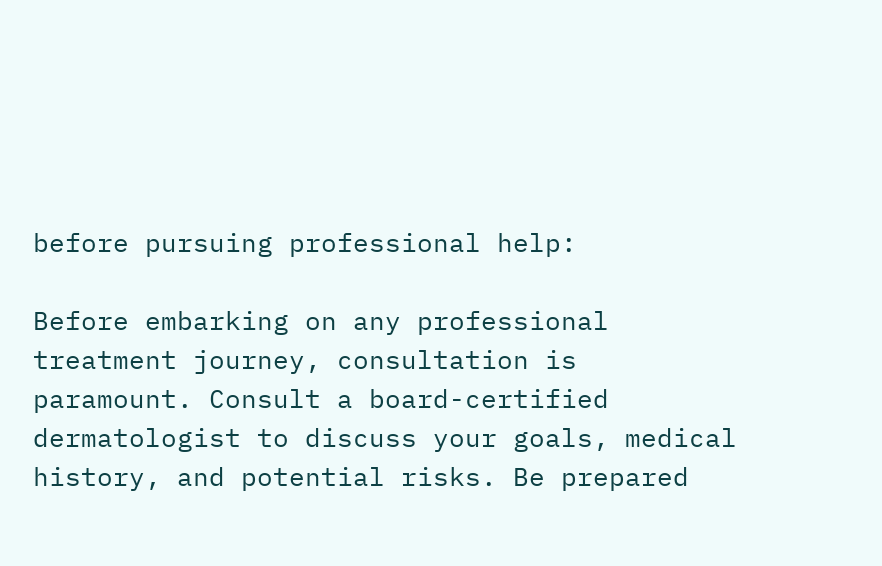before pursuing professional help:

Before embarking on any professional treatment journey, consultation is paramount. Consult a board-certified dermatologist to discuss your goals, medical history, and potential risks. Be prepared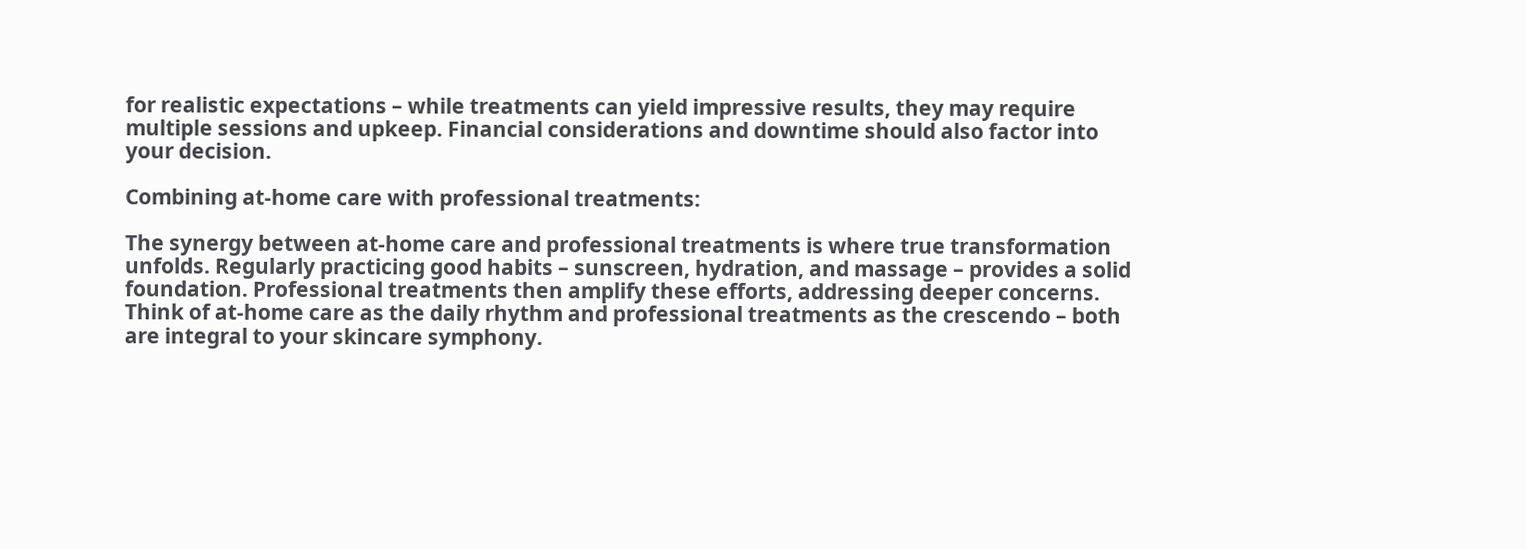for realistic expectations – while treatments can yield impressive results, they may require multiple sessions and upkeep. Financial considerations and downtime should also factor into your decision.

Combining at-home care with professional treatments:

The synergy between at-home care and professional treatments is where true transformation unfolds. Regularly practicing good habits – sunscreen, hydration, and massage – provides a solid foundation. Professional treatments then amplify these efforts, addressing deeper concerns. Think of at-home care as the daily rhythm and professional treatments as the crescendo – both are integral to your skincare symphony.